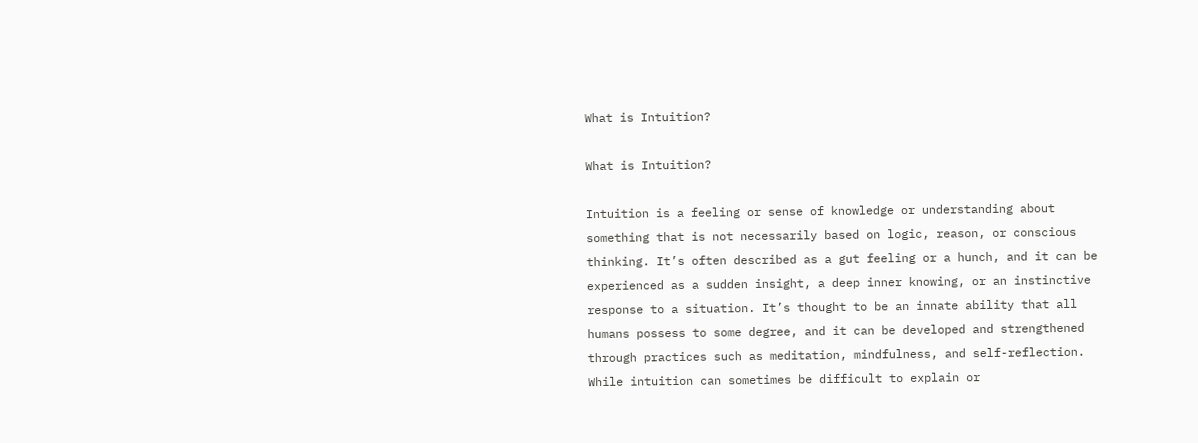What is Intuition?

What is Intuition?

Intuition is a feeling or sense of knowledge or understanding about something that is not necessarily based on logic, reason, or conscious thinking. It’s often described as a gut feeling or a hunch, and it can be experienced as a sudden insight, a deep inner knowing, or an instinctive response to a situation. It’s thought to be an innate ability that all humans possess to some degree, and it can be developed and strengthened through practices such as meditation, mindfulness, and self-reflection. While intuition can sometimes be difficult to explain or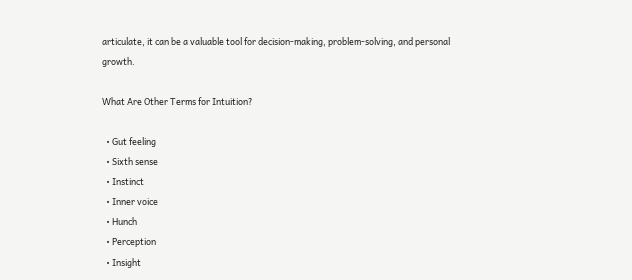articulate, it can be a valuable tool for decision-making, problem-solving, and personal growth.

What Are Other Terms for Intuition?

  • Gut feeling
  • Sixth sense
  • Instinct
  • Inner voice
  • Hunch
  • Perception
  • Insight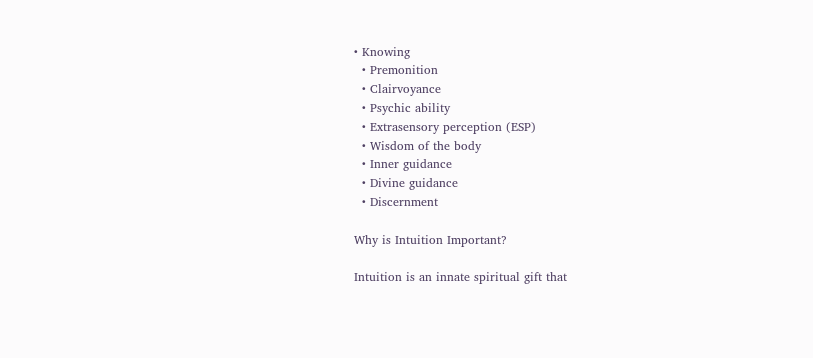• Knowing
  • Premonition
  • Clairvoyance
  • Psychic ability
  • Extrasensory perception (ESP)
  • Wisdom of the body
  • Inner guidance
  • Divine guidance
  • Discernment

Why is Intuition Important?

Intuition is an innate spiritual gift that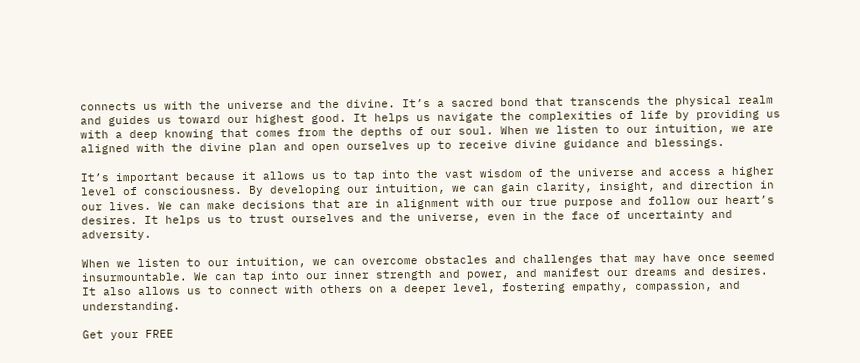connects us with the universe and the divine. It’s a sacred bond that transcends the physical realm and guides us toward our highest good. It helps us navigate the complexities of life by providing us with a deep knowing that comes from the depths of our soul. When we listen to our intuition, we are aligned with the divine plan and open ourselves up to receive divine guidance and blessings.

It’s important because it allows us to tap into the vast wisdom of the universe and access a higher level of consciousness. By developing our intuition, we can gain clarity, insight, and direction in our lives. We can make decisions that are in alignment with our true purpose and follow our heart’s desires. It helps us to trust ourselves and the universe, even in the face of uncertainty and adversity.

When we listen to our intuition, we can overcome obstacles and challenges that may have once seemed insurmountable. We can tap into our inner strength and power, and manifest our dreams and desires. It also allows us to connect with others on a deeper level, fostering empathy, compassion, and understanding.

Get your FREE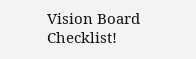Vision Board Checklist!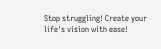Stop struggling! Create your life's vision with ease!